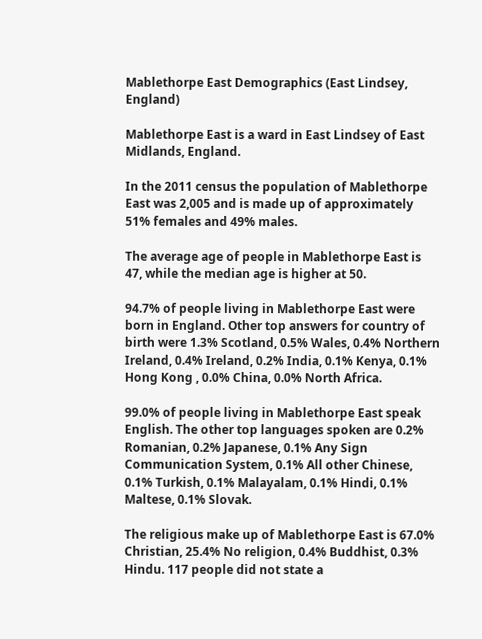Mablethorpe East Demographics (East Lindsey, England)

Mablethorpe East is a ward in East Lindsey of East Midlands, England.

In the 2011 census the population of Mablethorpe East was 2,005 and is made up of approximately 51% females and 49% males.

The average age of people in Mablethorpe East is 47, while the median age is higher at 50.

94.7% of people living in Mablethorpe East were born in England. Other top answers for country of birth were 1.3% Scotland, 0.5% Wales, 0.4% Northern Ireland, 0.4% Ireland, 0.2% India, 0.1% Kenya, 0.1% Hong Kong , 0.0% China, 0.0% North Africa.

99.0% of people living in Mablethorpe East speak English. The other top languages spoken are 0.2% Romanian, 0.2% Japanese, 0.1% Any Sign Communication System, 0.1% All other Chinese, 0.1% Turkish, 0.1% Malayalam, 0.1% Hindi, 0.1% Maltese, 0.1% Slovak.

The religious make up of Mablethorpe East is 67.0% Christian, 25.4% No religion, 0.4% Buddhist, 0.3% Hindu. 117 people did not state a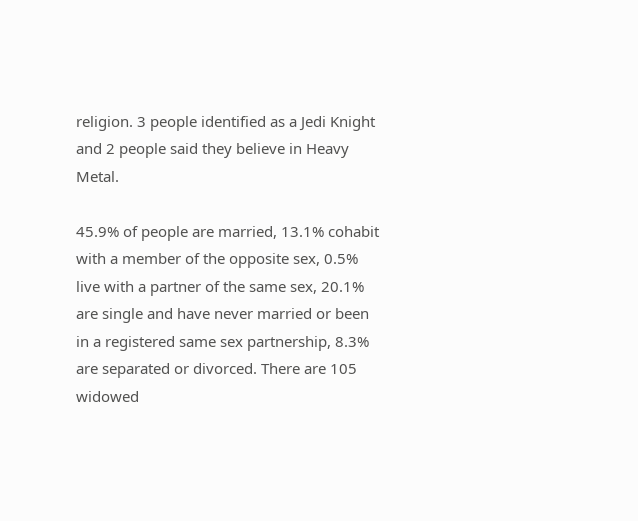religion. 3 people identified as a Jedi Knight and 2 people said they believe in Heavy Metal.

45.9% of people are married, 13.1% cohabit with a member of the opposite sex, 0.5% live with a partner of the same sex, 20.1% are single and have never married or been in a registered same sex partnership, 8.3% are separated or divorced. There are 105 widowed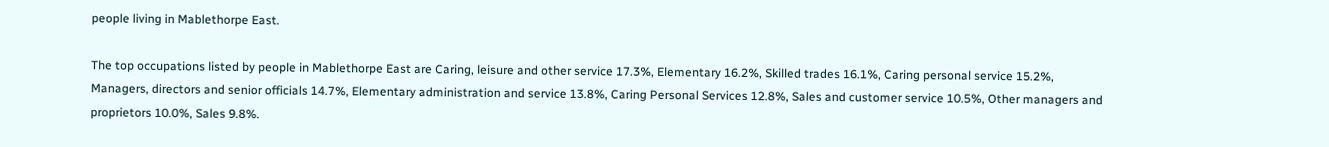people living in Mablethorpe East.

The top occupations listed by people in Mablethorpe East are Caring, leisure and other service 17.3%, Elementary 16.2%, Skilled trades 16.1%, Caring personal service 15.2%, Managers, directors and senior officials 14.7%, Elementary administration and service 13.8%, Caring Personal Services 12.8%, Sales and customer service 10.5%, Other managers and proprietors 10.0%, Sales 9.8%.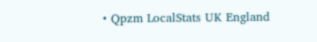• Qpzm LocalStats UK England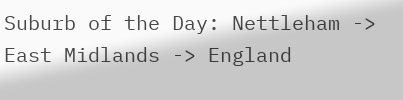Suburb of the Day: Nettleham -> East Midlands -> England